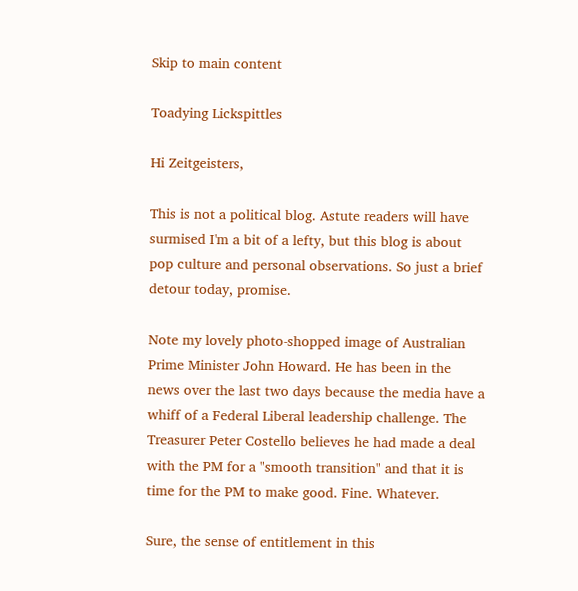Skip to main content

Toadying Lickspittles

Hi Zeitgeisters,

This is not a political blog. Astute readers will have surmised I'm a bit of a lefty, but this blog is about pop culture and personal observations. So just a brief detour today, promise.

Note my lovely photo-shopped image of Australian Prime Minister John Howard. He has been in the news over the last two days because the media have a whiff of a Federal Liberal leadership challenge. The Treasurer Peter Costello believes he had made a deal with the PM for a "smooth transition" and that it is time for the PM to make good. Fine. Whatever.

Sure, the sense of entitlement in this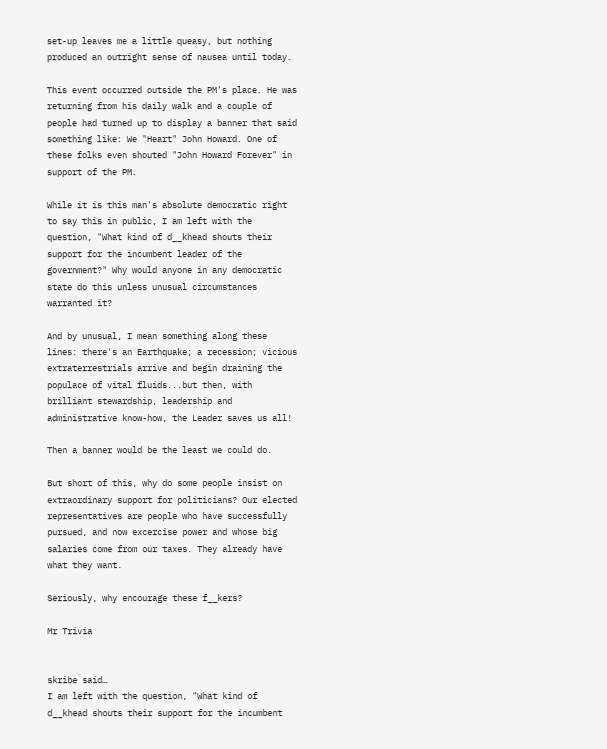set-up leaves me a little queasy, but nothing produced an outright sense of nausea until today.

This event occurred outside the PM's place. He was returning from his daily walk and a couple of people had turned up to display a banner that said something like: We "Heart" John Howard. One of these folks even shouted "John Howard Forever" in support of the PM.

While it is this man's absolute democratic right to say this in public, I am left with the question, "What kind of d__khead shouts their support for the incumbent leader of the government?" Why would anyone in any democratic state do this unless unusual circumstances warranted it?

And by unusual, I mean something along these lines: there's an Earthquake; a recession; vicious extraterrestrials arrive and begin draining the populace of vital fluids...but then, with brilliant stewardship, leadership and administrative know-how, the Leader saves us all!

Then a banner would be the least we could do.

But short of this, why do some people insist on extraordinary support for politicians? Our elected representatives are people who have successfully pursued, and now excercise power and whose big salaries come from our taxes. They already have what they want.

Seriously, why encourage these f__kers?

Mr Trivia


skribe said…
I am left with the question, "What kind of d__khead shouts their support for the incumbent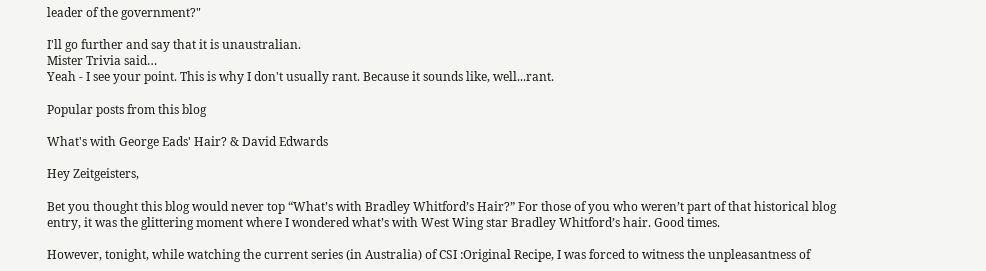leader of the government?"

I'll go further and say that it is unaustralian.
Mister Trivia said…
Yeah - I see your point. This is why I don't usually rant. Because it sounds like, well...rant.

Popular posts from this blog

What's with George Eads' Hair? & David Edwards

Hey Zeitgeisters,

Bet you thought this blog would never top “What’s with Bradley Whitford’s Hair?” For those of you who weren’t part of that historical blog entry, it was the glittering moment where I wondered what’s with West Wing star Bradley Whitford’s hair. Good times.

However, tonight, while watching the current series (in Australia) of CSI :Original Recipe, I was forced to witness the unpleasantness of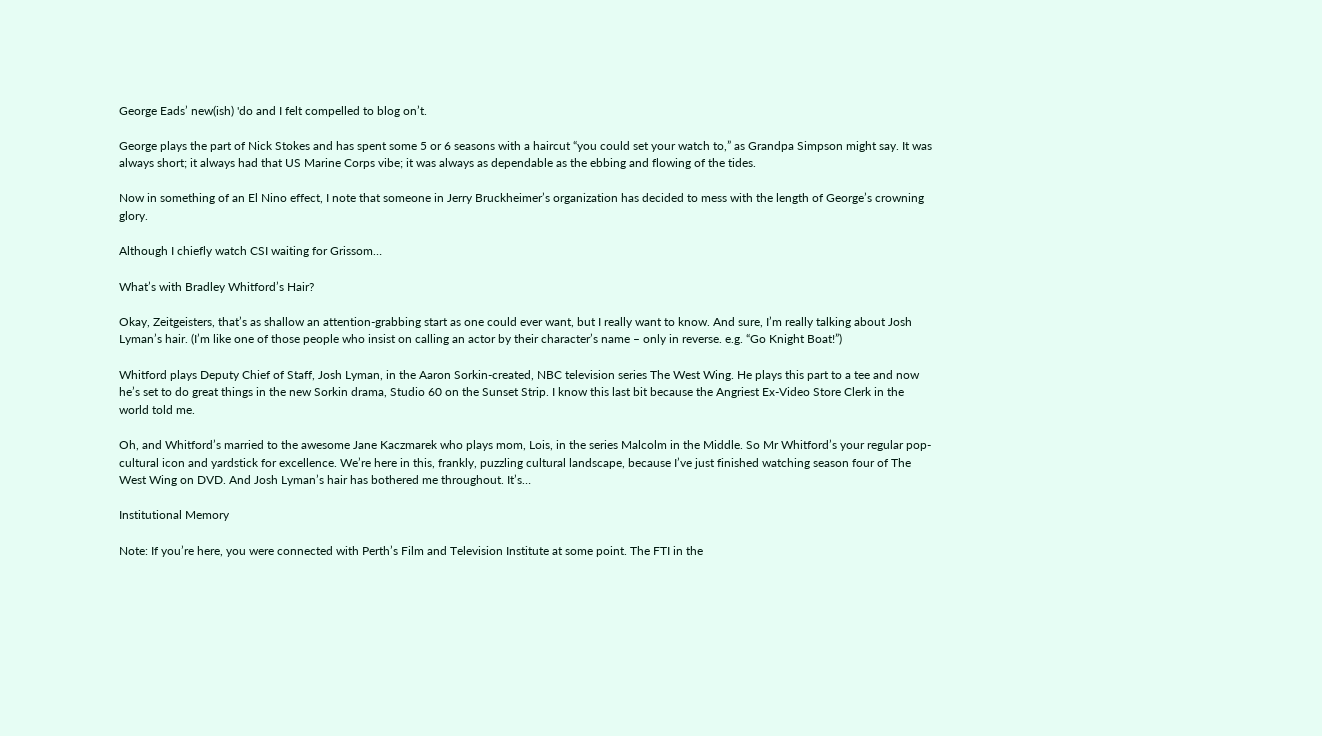George Eads’ new(ish) 'do and I felt compelled to blog on’t.

George plays the part of Nick Stokes and has spent some 5 or 6 seasons with a haircut “you could set your watch to,” as Grandpa Simpson might say. It was always short; it always had that US Marine Corps vibe; it was always as dependable as the ebbing and flowing of the tides.

Now in something of an El Nino effect, I note that someone in Jerry Bruckheimer’s organization has decided to mess with the length of George’s crowning glory.

Although I chiefly watch CSI waiting for Grissom…

What’s with Bradley Whitford’s Hair?

Okay, Zeitgeisters, that’s as shallow an attention-grabbing start as one could ever want, but I really want to know. And sure, I’m really talking about Josh Lyman’s hair. (I’m like one of those people who insist on calling an actor by their character’s name – only in reverse. e.g. “Go Knight Boat!”)

Whitford plays Deputy Chief of Staff, Josh Lyman, in the Aaron Sorkin-created, NBC television series The West Wing. He plays this part to a tee and now he’s set to do great things in the new Sorkin drama, Studio 60 on the Sunset Strip. I know this last bit because the Angriest Ex-Video Store Clerk in the world told me.

Oh, and Whitford’s married to the awesome Jane Kaczmarek who plays mom, Lois, in the series Malcolm in the Middle. So Mr Whitford’s your regular pop-cultural icon and yardstick for excellence. We’re here in this, frankly, puzzling cultural landscape, because I’ve just finished watching season four of The West Wing on DVD. And Josh Lyman’s hair has bothered me throughout. It’s…

Institutional Memory

Note: If you’re here, you were connected with Perth’s Film and Television Institute at some point. The FTI in the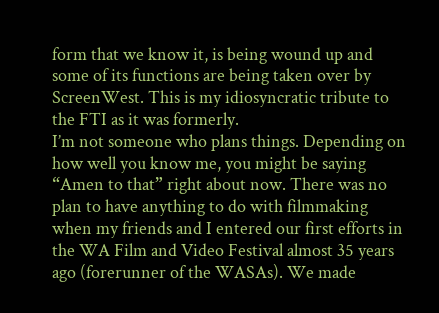form that we know it, is being wound up and some of its functions are being taken over by ScreenWest. This is my idiosyncratic tribute to the FTI as it was formerly.
I’m not someone who plans things. Depending on how well you know me, you might be saying “Amen to that” right about now. There was no plan to have anything to do with filmmaking when my friends and I entered our first efforts in the WA Film and Video Festival almost 35 years ago (forerunner of the WASAs). We made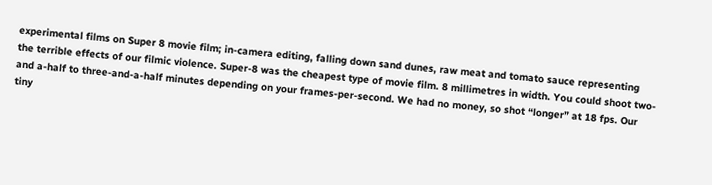experimental films on Super 8 movie film; in-camera editing, falling down sand dunes, raw meat and tomato sauce representing the terrible effects of our filmic violence. Super-8 was the cheapest type of movie film. 8 millimetres in width. You could shoot two-and a-half to three-and-a-half minutes depending on your frames-per-second. We had no money, so shot “longer” at 18 fps. Our tiny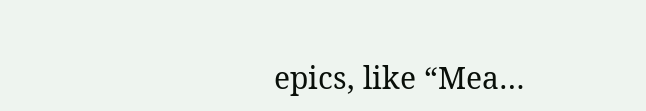epics, like “Mea…